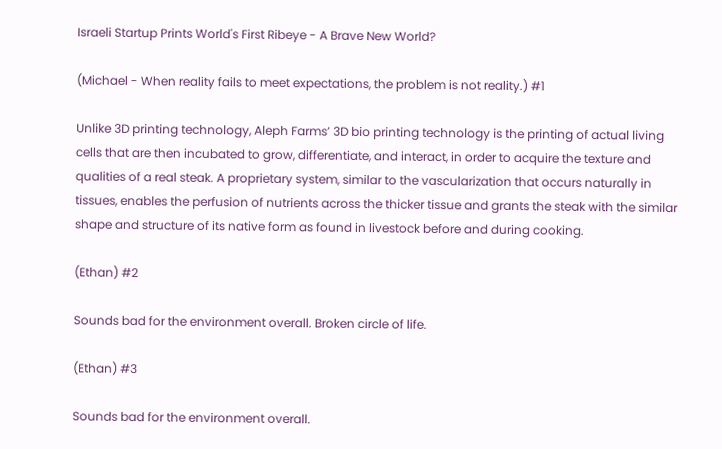Israeli Startup Prints World's First Ribeye - A Brave New World?

(Michael - When reality fails to meet expectations, the problem is not reality.) #1

Unlike 3D printing technology, Aleph Farms’ 3D bio printing technology is the printing of actual living cells that are then incubated to grow, differentiate, and interact, in order to acquire the texture and qualities of a real steak. A proprietary system, similar to the vascularization that occurs naturally in tissues, enables the perfusion of nutrients across the thicker tissue and grants the steak with the similar shape and structure of its native form as found in livestock before and during cooking.

(Ethan) #2

Sounds bad for the environment overall. Broken circle of life.

(Ethan) #3

Sounds bad for the environment overall.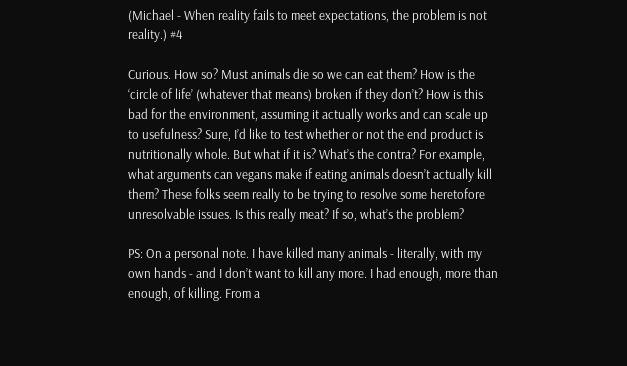(Michael - When reality fails to meet expectations, the problem is not reality.) #4

Curious. How so? Must animals die so we can eat them? How is the ‘circle of life’ (whatever that means) broken if they don’t? How is this bad for the environment, assuming it actually works and can scale up to usefulness? Sure, I’d like to test whether or not the end product is nutritionally whole. But what if it is? What’s the contra? For example, what arguments can vegans make if eating animals doesn’t actually kill them? These folks seem really to be trying to resolve some heretofore unresolvable issues. Is this really meat? If so, what’s the problem?

PS: On a personal note. I have killed many animals - literally, with my own hands - and I don’t want to kill any more. I had enough, more than enough, of killing. From a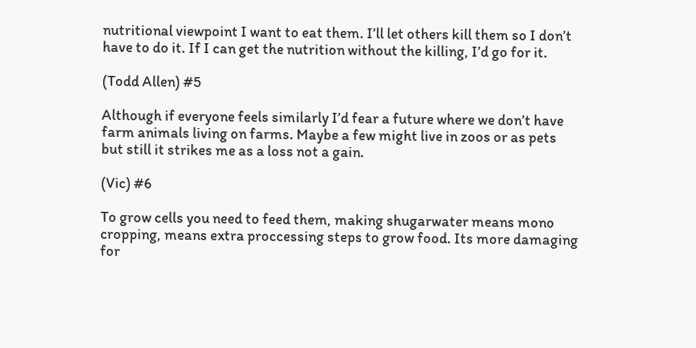nutritional viewpoint I want to eat them. I’ll let others kill them so I don’t have to do it. If I can get the nutrition without the killing, I’d go for it.

(Todd Allen) #5

Although if everyone feels similarly I’d fear a future where we don’t have farm animals living on farms. Maybe a few might live in zoos or as pets but still it strikes me as a loss not a gain.

(Vic) #6

To grow cells you need to feed them, making shugarwater means mono cropping, means extra proccessing steps to grow food. Its more damaging for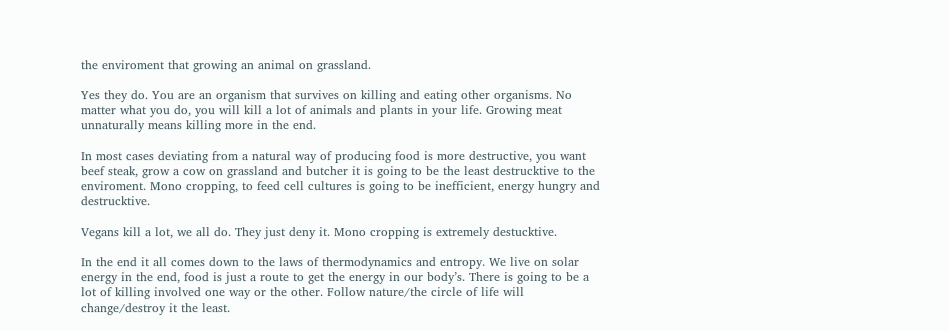the enviroment that growing an animal on grassland.

Yes they do. You are an organism that survives on killing and eating other organisms. No matter what you do, you will kill a lot of animals and plants in your life. Growing meat unnaturally means killing more in the end.

In most cases deviating from a natural way of producing food is more destructive, you want beef steak, grow a cow on grassland and butcher it is going to be the least destrucktive to the enviroment. Mono cropping, to feed cell cultures is going to be inefficient, energy hungry and destrucktive.

Vegans kill a lot, we all do. They just deny it. Mono cropping is extremely destucktive.

In the end it all comes down to the laws of thermodynamics and entropy. We live on solar energy in the end, food is just a route to get the energy in our body’s. There is going to be a lot of killing involved one way or the other. Follow nature/the circle of life will change/destroy it the least.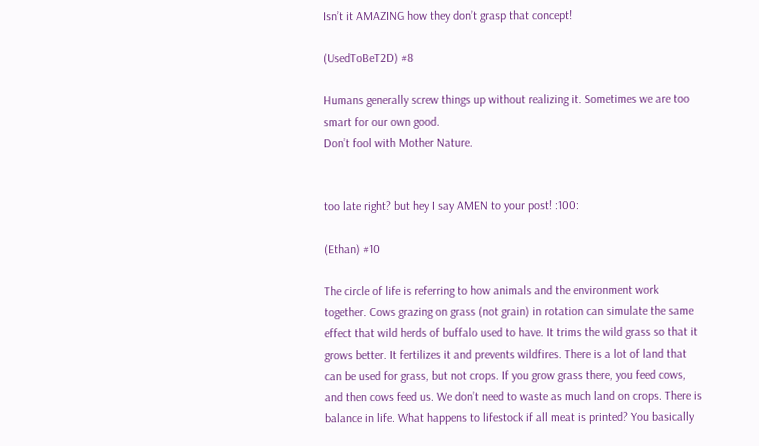Isn’t it AMAZING how they don’t grasp that concept!

(UsedToBeT2D) #8

Humans generally screw things up without realizing it. Sometimes we are too smart for our own good.
Don’t fool with Mother Nature.


too late right? but hey I say AMEN to your post! :100:

(Ethan) #10

The circle of life is referring to how animals and the environment work together. Cows grazing on grass (not grain) in rotation can simulate the same effect that wild herds of buffalo used to have. It trims the wild grass so that it grows better. It fertilizes it and prevents wildfires. There is a lot of land that can be used for grass, but not crops. If you grow grass there, you feed cows, and then cows feed us. We don’t need to waste as much land on crops. There is balance in life. What happens to lifestock if all meat is printed? You basically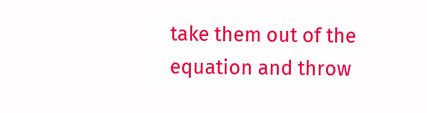take them out of the equation and throw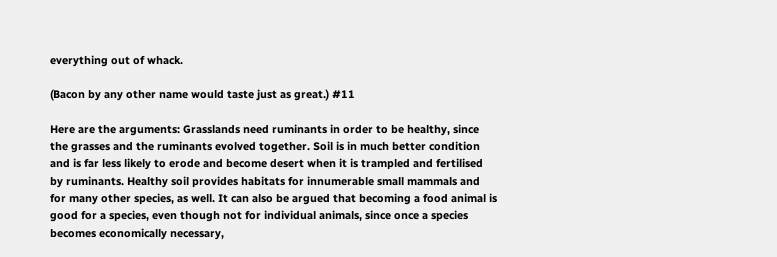everything out of whack.

(Bacon by any other name would taste just as great.) #11

Here are the arguments: Grasslands need ruminants in order to be healthy, since the grasses and the ruminants evolved together. Soil is in much better condition and is far less likely to erode and become desert when it is trampled and fertilised by ruminants. Healthy soil provides habitats for innumerable small mammals and for many other species, as well. It can also be argued that becoming a food animal is good for a species, even though not for individual animals, since once a species becomes economically necessary,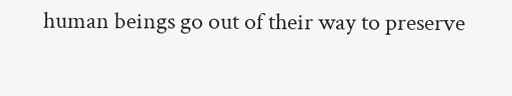human beings go out of their way to preserve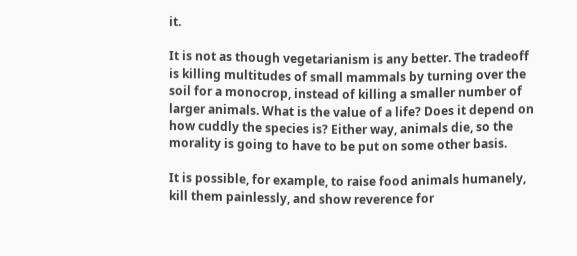it.

It is not as though vegetarianism is any better. The tradeoff is killing multitudes of small mammals by turning over the soil for a monocrop, instead of killing a smaller number of larger animals. What is the value of a life? Does it depend on how cuddly the species is? Either way, animals die, so the morality is going to have to be put on some other basis.

It is possible, for example, to raise food animals humanely, kill them painlessly, and show reverence for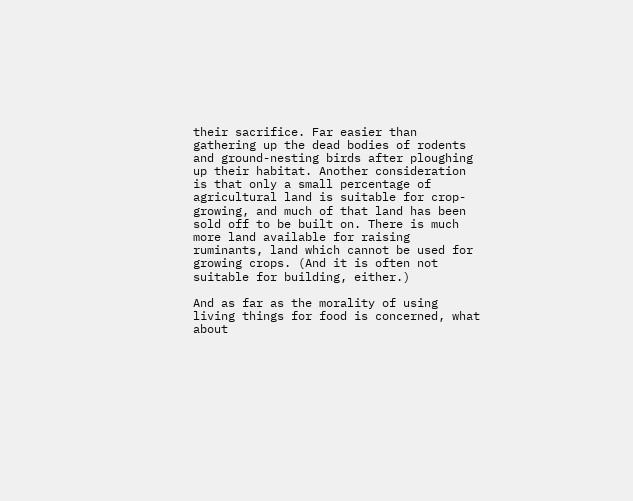their sacrifice. Far easier than gathering up the dead bodies of rodents and ground-nesting birds after ploughing up their habitat. Another consideration is that only a small percentage of agricultural land is suitable for crop-growing, and much of that land has been sold off to be built on. There is much more land available for raising ruminants, land which cannot be used for growing crops. (And it is often not suitable for building, either.)

And as far as the morality of using living things for food is concerned, what about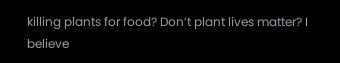killing plants for food? Don’t plant lives matter? I believe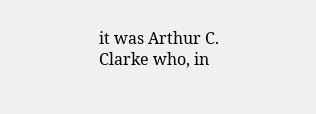it was Arthur C. Clarke who, in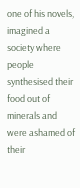one of his novels, imagined a society where people synthesised their food out of minerals and were ashamed of their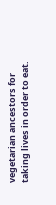vegetarian ancestors for taking lives in order to eat.